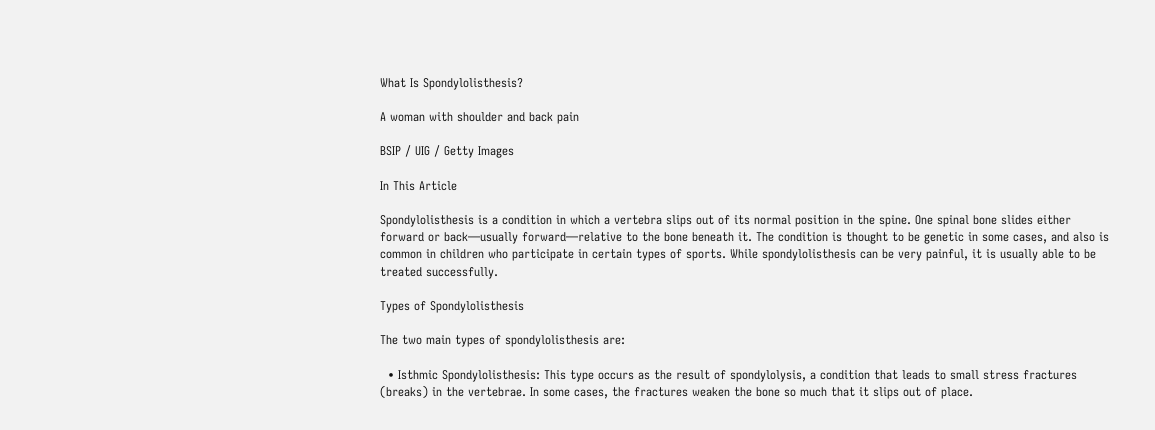What Is Spondylolisthesis?

A woman with shoulder and back pain

BSIP / UIG / Getty Images

In This Article

Spondylolisthesis is a condition in which a vertebra slips out of its normal position in the spine. One spinal bone slides either forward or back—usually forward—relative to the bone beneath it. The condition is thought to be genetic in some cases, and also is common in children who participate in certain types of sports. While spondylolisthesis can be very painful, it is usually able to be treated successfully.

Types of Spondylolisthesis

The two main types of spondylolisthesis are:

  • Isthmic Spondylolisthesis: This type occurs as the result of spondylolysis, a condition that leads to small stress fractures (breaks) in the vertebrae. In some cases, the fractures weaken the bone so much that it slips out of place.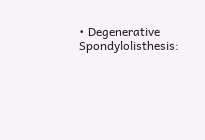• Degenerative Spondylolisthesis: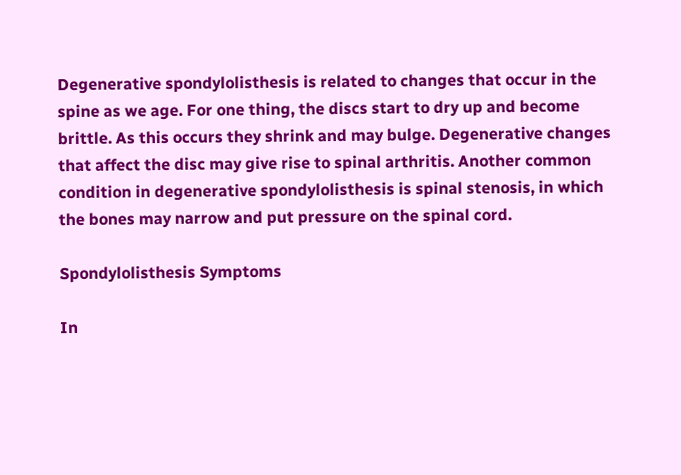Degenerative spondylolisthesis is related to changes that occur in the spine as we age. For one thing, the discs start to dry up and become brittle. As this occurs they shrink and may bulge. Degenerative changes that affect the disc may give rise to spinal arthritis. Another common condition in degenerative spondylolisthesis is spinal stenosis, in which the bones may narrow and put pressure on the spinal cord.

Spondylolisthesis Symptoms

In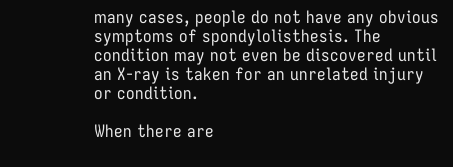many cases, people do not have any obvious symptoms of spondylolisthesis. The condition may not even be discovered until an X-ray is taken for an unrelated injury or condition.

When there are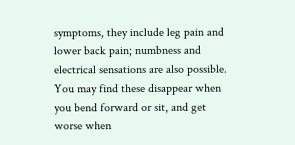symptoms, they include leg pain and lower back pain; numbness and electrical sensations are also possible. You may find these disappear when you bend forward or sit, and get worse when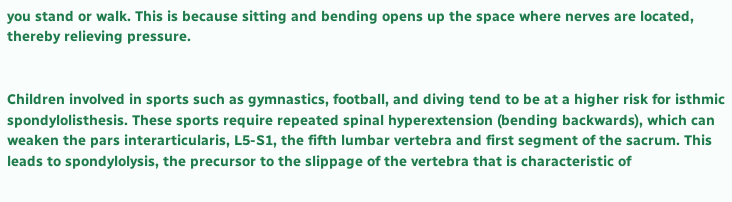you stand or walk. This is because sitting and bending opens up the space where nerves are located, thereby relieving pressure.


Children involved in sports such as gymnastics, football, and diving tend to be at a higher risk for isthmic spondylolisthesis. These sports require repeated spinal hyperextension (bending backwards), which can weaken the pars interarticularis, L5-S1, the fifth lumbar vertebra and first segment of the sacrum. This leads to spondylolysis, the precursor to the slippage of the vertebra that is characteristic of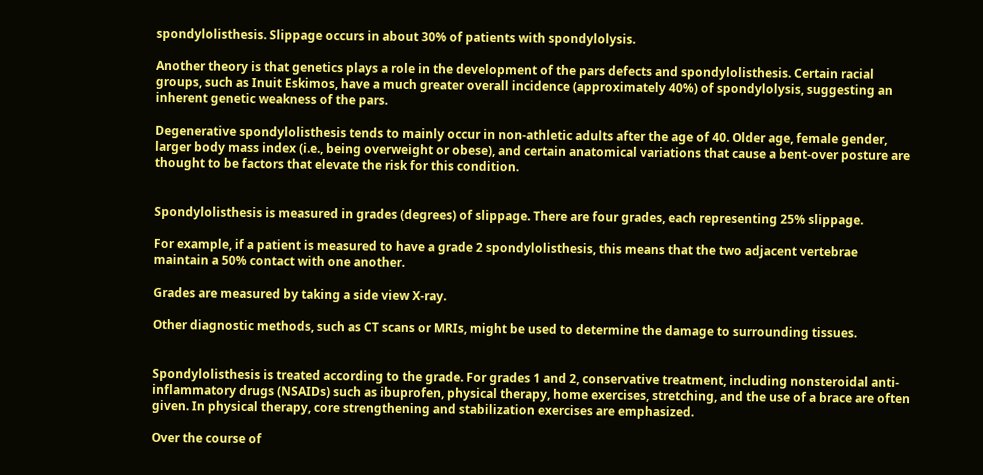spondylolisthesis. Slippage occurs in about 30% of patients with spondylolysis.

Another theory is that genetics plays a role in the development of the pars defects and spondylolisthesis. Certain racial groups, such as Inuit Eskimos, have a much greater overall incidence (approximately 40%) of spondylolysis, suggesting an inherent genetic weakness of the pars.

Degenerative spondylolisthesis tends to mainly occur in non-athletic adults after the age of 40. Older age, female gender, larger body mass index (i.e., being overweight or obese), and certain anatomical variations that cause a bent-over posture are thought to be factors that elevate the risk for this condition.


Spondylolisthesis is measured in grades (degrees) of slippage. There are four grades, each representing 25% slippage.

For example, if a patient is measured to have a grade 2 spondylolisthesis, this means that the two adjacent vertebrae maintain a 50% contact with one another.

Grades are measured by taking a side view X-ray.

Other diagnostic methods, such as CT scans or MRIs, might be used to determine the damage to surrounding tissues.


Spondylolisthesis is treated according to the grade. For grades 1 and 2, conservative treatment, including nonsteroidal anti-inflammatory drugs (NSAIDs) such as ibuprofen, physical therapy, home exercises, stretching, and the use of a brace are often given. In physical therapy, core strengthening and stabilization exercises are emphasized.

Over the course of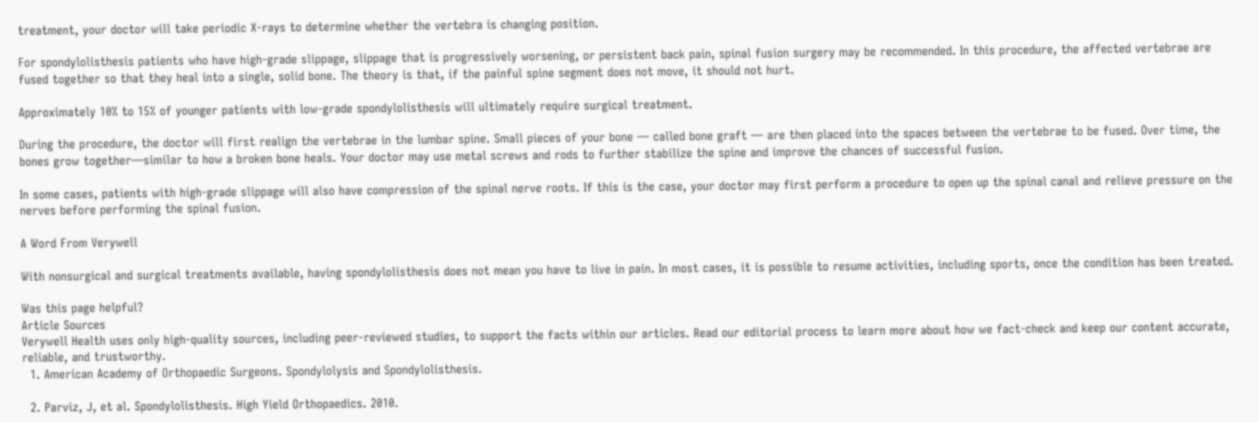treatment, your doctor will take periodic X-rays to determine whether the vertebra is changing position.

For spondylolisthesis patients who have high-grade slippage, slippage that is progressively worsening, or persistent back pain, spinal fusion surgery may be recommended. In this procedure, the affected vertebrae are fused together so that they heal into a single, solid bone. The theory is that, if the painful spine segment does not move, it should not hurt.

Approximately 10% to 15% of younger patients with low-grade spondylolisthesis will ultimately require surgical treatment.

During the procedure, the doctor will first realign the vertebrae in the lumbar spine. Small pieces of your bone — called bone graft — are then placed into the spaces between the vertebrae to be fused. Over time, the bones grow together—similar to how a broken bone heals. Your doctor may use metal screws and rods to further stabilize the spine and improve the chances of successful fusion.

In some cases, patients with high-grade slippage will also have compression of the spinal nerve roots. If this is the case, your doctor may first perform a procedure to open up the spinal canal and relieve pressure on the nerves before performing the spinal fusion.

A Word From Verywell

With nonsurgical and surgical treatments available, having spondylolisthesis does not mean you have to live in pain. In most cases, it is possible to resume activities, including sports, once the condition has been treated.

Was this page helpful?
Article Sources
Verywell Health uses only high-quality sources, including peer-reviewed studies, to support the facts within our articles. Read our editorial process to learn more about how we fact-check and keep our content accurate, reliable, and trustworthy.
  1. American Academy of Orthopaedic Surgeons. Spondylolysis and Spondylolisthesis.

  2. Parviz, J, et al. Spondylolisthesis. High Yield Orthopaedics. 2010.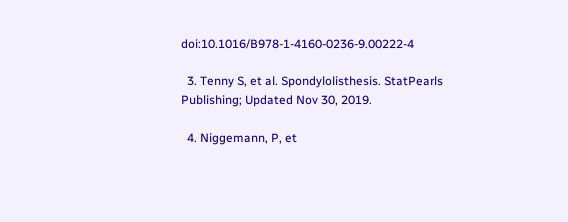doi:10.1016/B978-1-4160-0236-9.00222-4

  3. Tenny S, et al. Spondylolisthesis. StatPearls Publishing; Updated Nov 30, 2019.

  4. Niggemann, P, et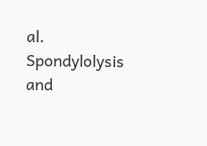al. Spondylolysis and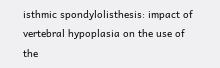isthmic spondylolisthesis: impact of vertebral hypoplasia on the use of the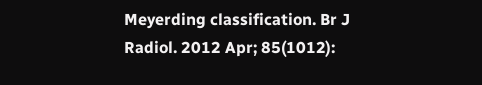Meyerding classification. Br J Radiol. 2012 Apr; 85(1012):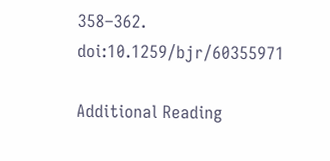358–362. doi:10.1259/bjr/60355971

Additional Reading